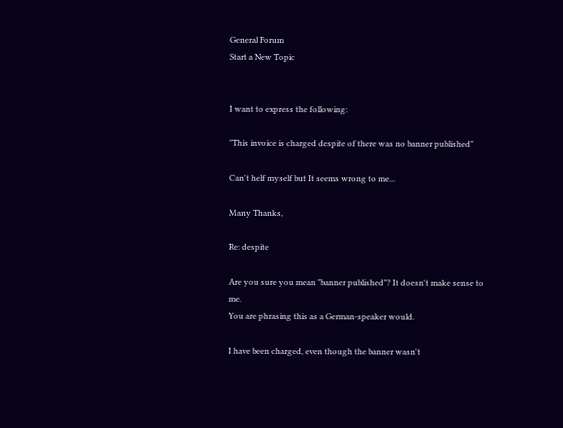General Forum
Start a New Topic


I want to express the following:

"This invoice is charged despite of there was no banner published"

Can't helf myself but It seems wrong to me...

Many Thanks,

Re: despite

Are you sure you mean "banner published"? It doesn't make sense to me.
You are phrasing this as a German-speaker would.

I have been charged, even though the banner wasn't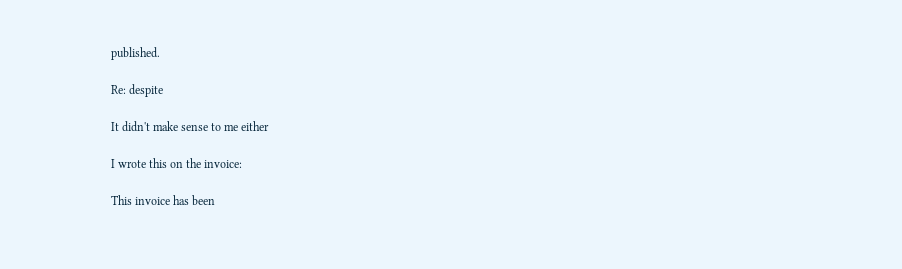published.

Re: despite

It didn't make sense to me either

I wrote this on the invoice:

This invoice has been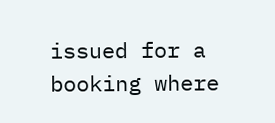issued for a booking where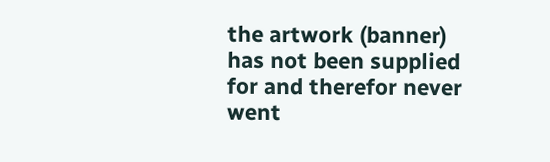the artwork (banner) has not been supplied for and therefor never went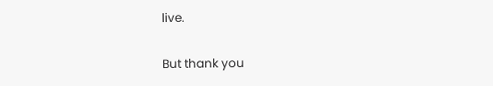live.

But thank you